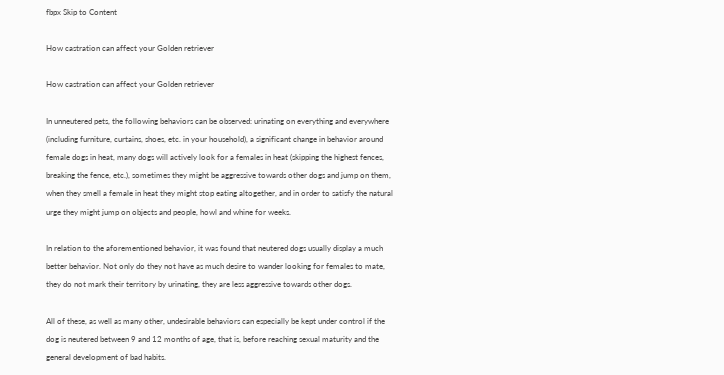fbpx Skip to Content

How castration can affect your Golden retriever

How castration can affect your Golden retriever

In unneutered pets, the following behaviors can be observed: urinating on everything and everywhere (including furniture, curtains, shoes, etc. in your household), a significant change in behavior around female dogs in heat, many dogs will actively look for a females in heat (skipping the highest fences, breaking the fence, etc.), sometimes they might be aggressive towards other dogs and jump on them, when they smell a female in heat they might stop eating altogether, and in order to satisfy the natural urge they might jump on objects and people, howl and whine for weeks.

In relation to the aforementioned behavior, it was found that neutered dogs usually display a much better behavior. Not only do they not have as much desire to wander looking for females to mate, they do not mark their territory by urinating, they are less aggressive towards other dogs.

All of these, as well as many other, undesirable behaviors can especially be kept under control if the dog is neutered between 9 and 12 months of age, that is, before reaching sexual maturity and the general development of bad habits.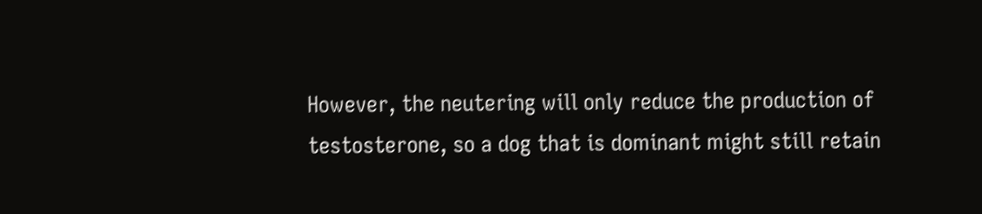However, the neutering will only reduce the production of testosterone, so a dog that is dominant might still retain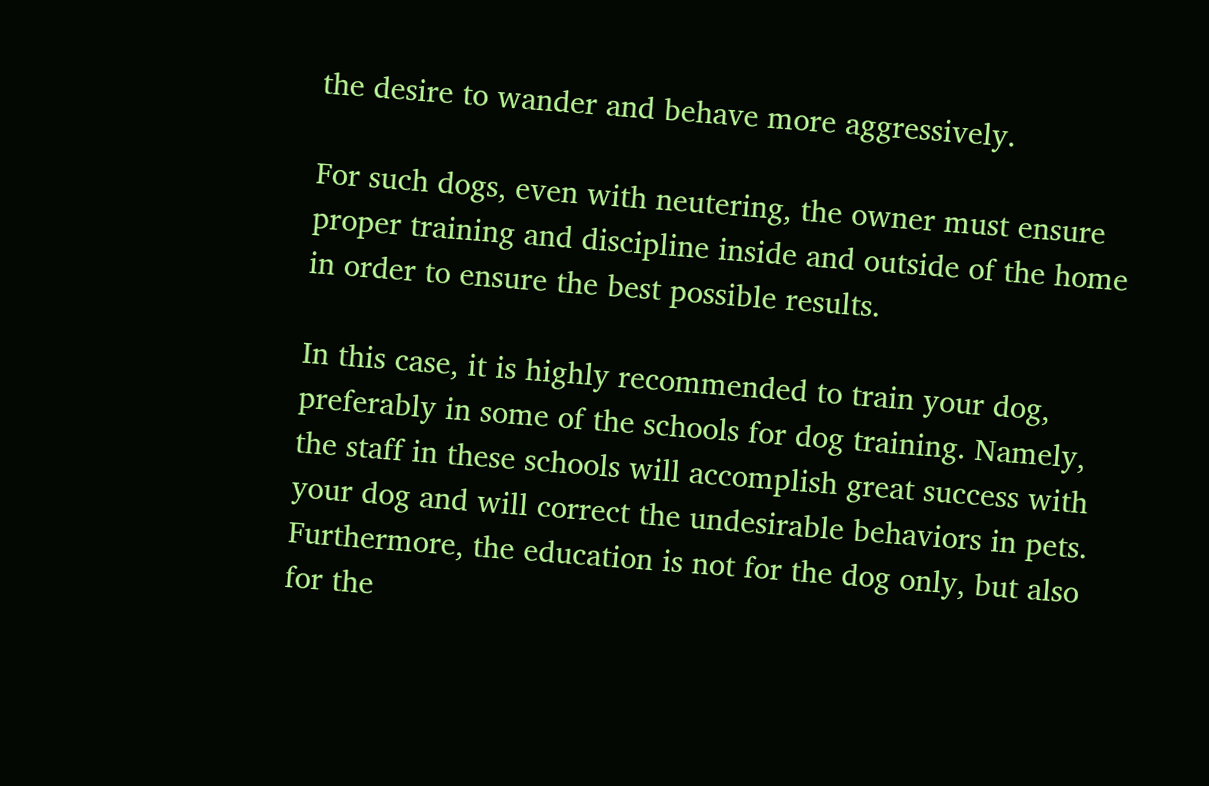the desire to wander and behave more aggressively.

For such dogs, even with neutering, the owner must ensure proper training and discipline inside and outside of the home in order to ensure the best possible results.

In this case, it is highly recommended to train your dog, preferably in some of the schools for dog training. Namely, the staff in these schools will accomplish great success with your dog and will correct the undesirable behaviors in pets. Furthermore, the education is not for the dog only, but also for the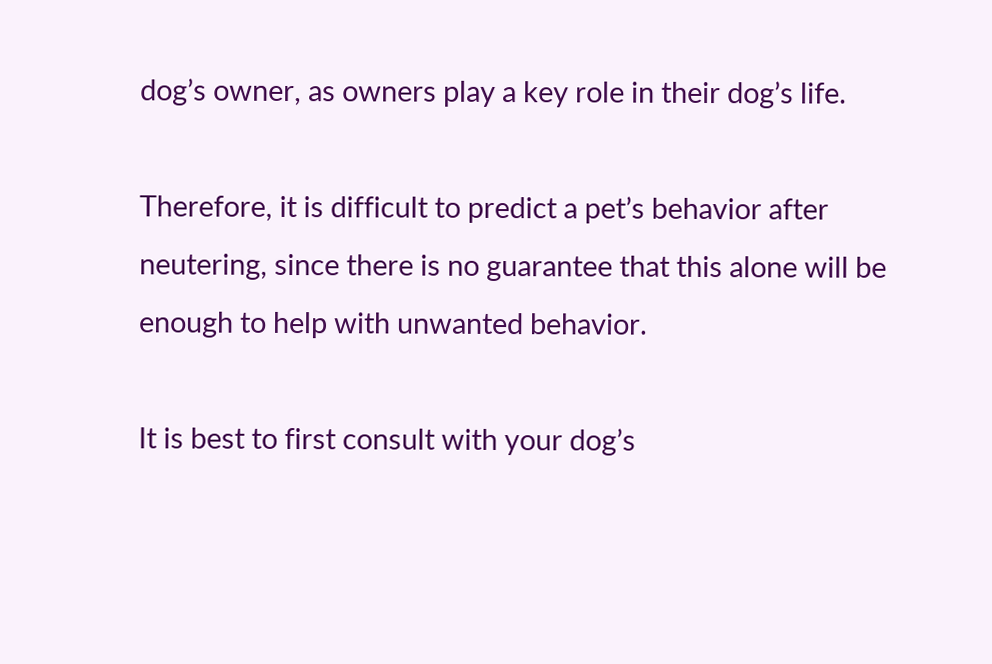dog’s owner, as owners play a key role in their dog’s life.

Therefore, it is difficult to predict a pet’s behavior after neutering, since there is no guarantee that this alone will be enough to help with unwanted behavior.

It is best to first consult with your dog’s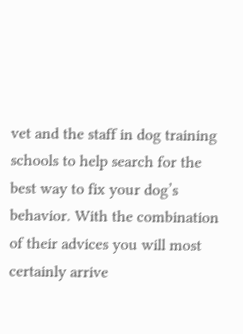vet and the staff in dog training schools to help search for the best way to fix your dog’s behavior. With the combination of their advices you will most certainly arrive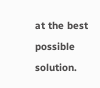at the best possible solution.